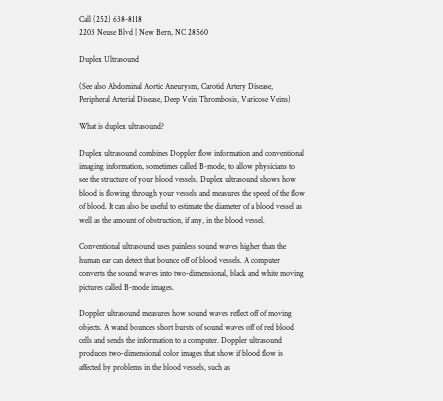Call (252) 638-8118
2203 Neuse Blvd | New Bern, NC 28560

Duplex Ultrasound

(See also Abdominal Aortic Aneurysm, Carotid Artery Disease, Peripheral Arterial Disease, Deep Vein Thrombosis, Varicose Veins)

What is duplex ultrasound?

Duplex ultrasound combines Doppler flow information and conventional imaging information, sometimes called B-mode, to allow physicians to see the structure of your blood vessels. Duplex ultrasound shows how blood is flowing through your vessels and measures the speed of the flow of blood. It can also be useful to estimate the diameter of a blood vessel as well as the amount of obstruction, if any, in the blood vessel.

Conventional ultrasound uses painless sound waves higher than the human ear can detect that bounce off of blood vessels. A computer converts the sound waves into two-dimensional, black and white moving pictures called B-mode images.

Doppler ultrasound measures how sound waves reflect off of moving objects. A wand bounces short bursts of sound waves off of red blood cells and sends the information to a computer. Doppler ultrasound produces two-dimensional color images that show if blood flow is affected by problems in the blood vessels, such as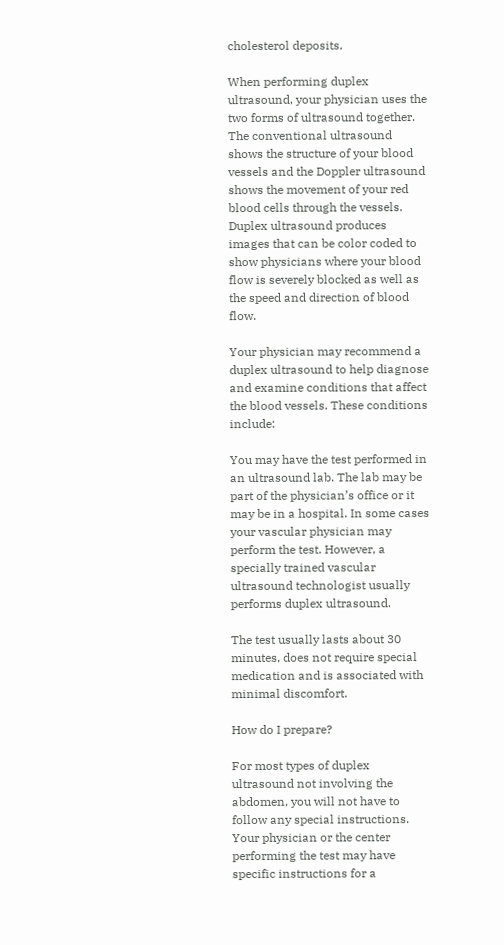cholesterol deposits.

When performing duplex ultrasound, your physician uses the two forms of ultrasound together. The conventional ultrasound shows the structure of your blood vessels and the Doppler ultrasound shows the movement of your red blood cells through the vessels. Duplex ultrasound produces images that can be color coded to show physicians where your blood flow is severely blocked as well as the speed and direction of blood flow.

Your physician may recommend a duplex ultrasound to help diagnose and examine conditions that affect the blood vessels. These conditions include:

You may have the test performed in an ultrasound lab. The lab may be part of the physician’s office or it may be in a hospital. In some cases your vascular physician may perform the test. However, a specially trained vascular ultrasound technologist usually performs duplex ultrasound.

The test usually lasts about 30 minutes, does not require special medication and is associated with minimal discomfort.

How do I prepare?

For most types of duplex ultrasound not involving the abdomen, you will not have to follow any special instructions. Your physician or the center performing the test may have specific instructions for a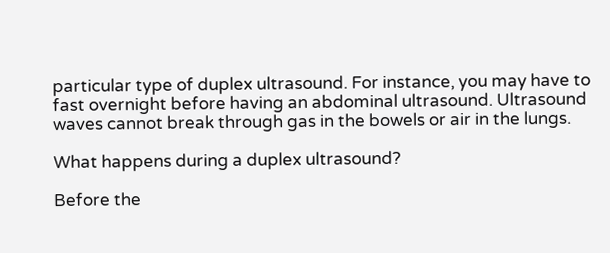particular type of duplex ultrasound. For instance, you may have to fast overnight before having an abdominal ultrasound. Ultrasound waves cannot break through gas in the bowels or air in the lungs.

What happens during a duplex ultrasound?

Before the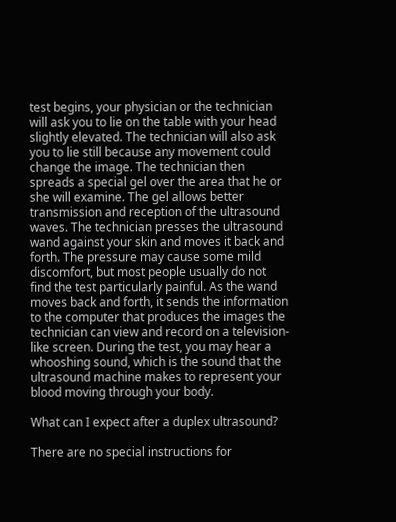test begins, your physician or the technician will ask you to lie on the table with your head slightly elevated. The technician will also ask you to lie still because any movement could change the image. The technician then spreads a special gel over the area that he or she will examine. The gel allows better transmission and reception of the ultrasound waves. The technician presses the ultrasound wand against your skin and moves it back and forth. The pressure may cause some mild discomfort, but most people usually do not find the test particularly painful. As the wand moves back and forth, it sends the information to the computer that produces the images the technician can view and record on a television-like screen. During the test, you may hear a whooshing sound, which is the sound that the ultrasound machine makes to represent your blood moving through your body.

What can I expect after a duplex ultrasound?

There are no special instructions for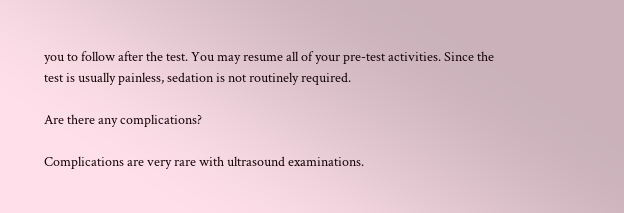you to follow after the test. You may resume all of your pre-test activities. Since the test is usually painless, sedation is not routinely required.

Are there any complications?

Complications are very rare with ultrasound examinations.